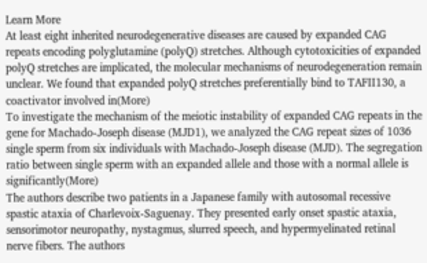Learn More
At least eight inherited neurodegenerative diseases are caused by expanded CAG repeats encoding polyglutamine (polyQ) stretches. Although cytotoxicities of expanded polyQ stretches are implicated, the molecular mechanisms of neurodegeneration remain unclear. We found that expanded polyQ stretches preferentially bind to TAFII130, a coactivator involved in(More)
To investigate the mechanism of the meiotic instability of expanded CAG repeats in the gene for Machado-Joseph disease (MJD1), we analyzed the CAG repeat sizes of 1036 single sperm from six individuals with Machado-Joseph disease (MJD). The segregation ratio between single sperm with an expanded allele and those with a normal allele is significantly(More)
The authors describe two patients in a Japanese family with autosomal recessive spastic ataxia of Charlevoix-Saguenay. They presented early onset spastic ataxia, sensorimotor neuropathy, nystagmus, slurred speech, and hypermyelinated retinal nerve fibers. The authors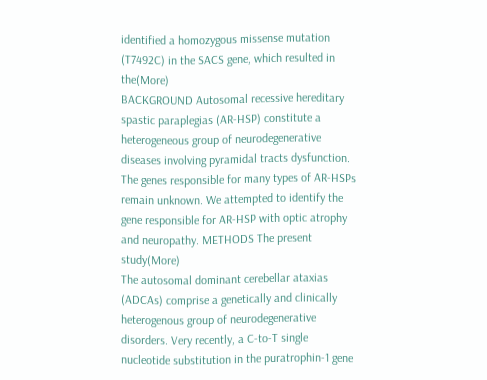identified a homozygous missense mutation (T7492C) in the SACS gene, which resulted in the(More)
BACKGROUND Autosomal recessive hereditary spastic paraplegias (AR-HSP) constitute a heterogeneous group of neurodegenerative diseases involving pyramidal tracts dysfunction. The genes responsible for many types of AR-HSPs remain unknown. We attempted to identify the gene responsible for AR-HSP with optic atrophy and neuropathy. METHODS The present study(More)
The autosomal dominant cerebellar ataxias (ADCAs) comprise a genetically and clinically heterogenous group of neurodegenerative disorders. Very recently, a C-to-T single nucleotide substitution in the puratrophin-1 gene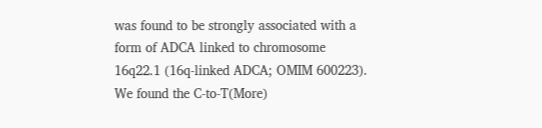was found to be strongly associated with a form of ADCA linked to chromosome 16q22.1 (16q-linked ADCA; OMIM 600223). We found the C-to-T(More)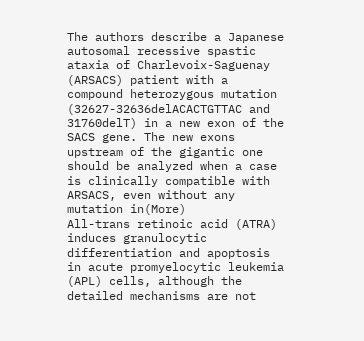The authors describe a Japanese autosomal recessive spastic ataxia of Charlevoix-Saguenay (ARSACS) patient with a compound heterozygous mutation (32627-32636delACACTGTTAC and 31760delT) in a new exon of the SACS gene. The new exons upstream of the gigantic one should be analyzed when a case is clinically compatible with ARSACS, even without any mutation in(More)
All-trans retinoic acid (ATRA) induces granulocytic differentiation and apoptosis in acute promyelocytic leukemia (APL) cells, although the detailed mechanisms are not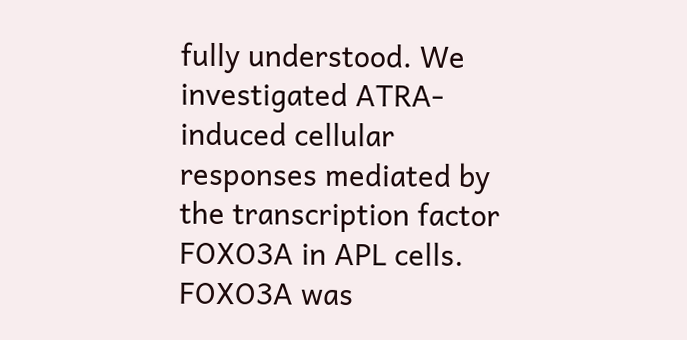fully understood. We investigated ATRA-induced cellular responses mediated by the transcription factor FOXO3A in APL cells. FOXO3A was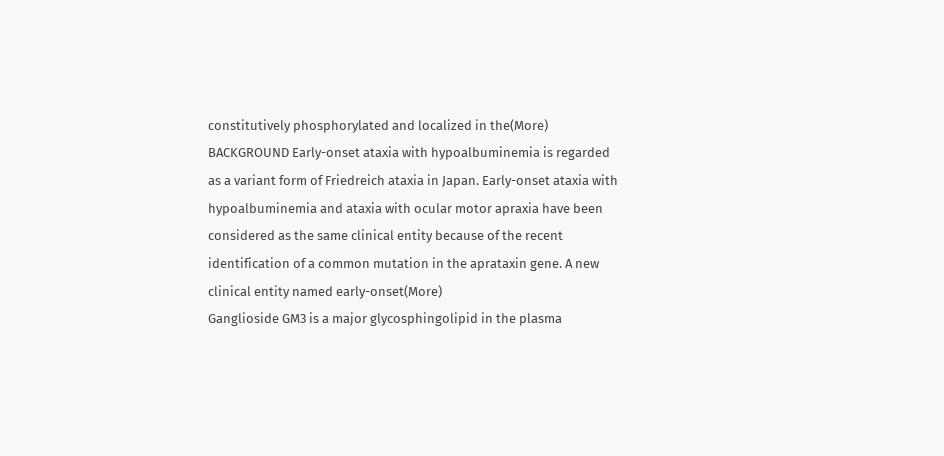constitutively phosphorylated and localized in the(More)
BACKGROUND Early-onset ataxia with hypoalbuminemia is regarded as a variant form of Friedreich ataxia in Japan. Early-onset ataxia with hypoalbuminemia and ataxia with ocular motor apraxia have been considered as the same clinical entity because of the recent identification of a common mutation in the aprataxin gene. A new clinical entity named early-onset(More)
Ganglioside GM3 is a major glycosphingolipid in the plasma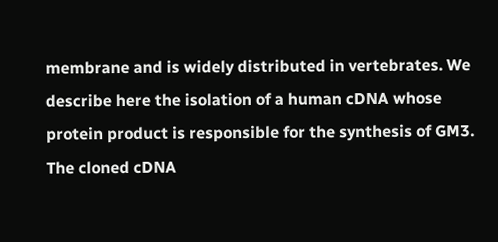membrane and is widely distributed in vertebrates. We describe here the isolation of a human cDNA whose protein product is responsible for the synthesis of GM3. The cloned cDNA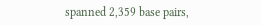spanned 2,359 base pairs,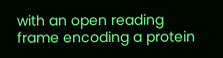with an open reading frame encoding a protein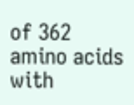of 362 amino acids with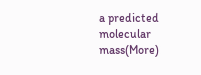a predicted molecular mass(More)